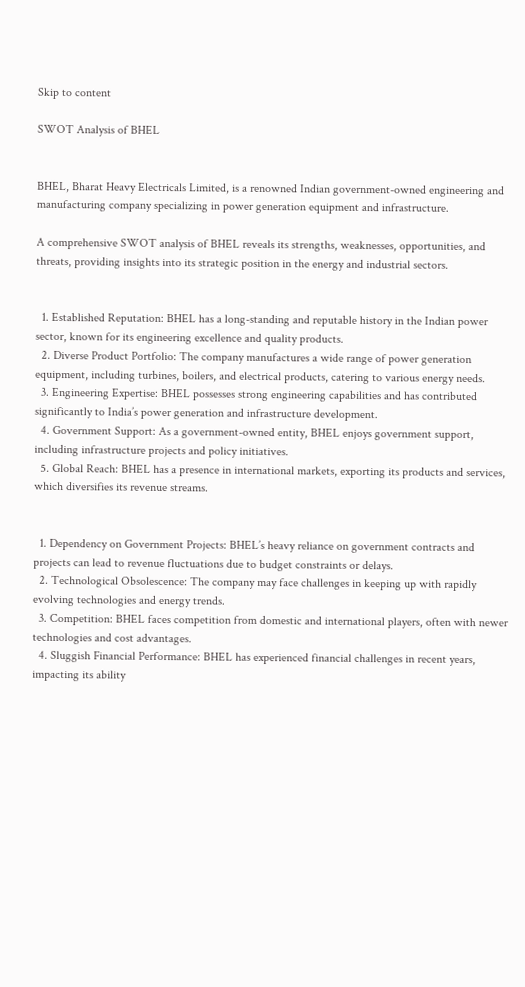Skip to content

SWOT Analysis of BHEL


BHEL, Bharat Heavy Electricals Limited, is a renowned Indian government-owned engineering and manufacturing company specializing in power generation equipment and infrastructure.

A comprehensive SWOT analysis of BHEL reveals its strengths, weaknesses, opportunities, and threats, providing insights into its strategic position in the energy and industrial sectors.


  1. Established Reputation: BHEL has a long-standing and reputable history in the Indian power sector, known for its engineering excellence and quality products.
  2. Diverse Product Portfolio: The company manufactures a wide range of power generation equipment, including turbines, boilers, and electrical products, catering to various energy needs.
  3. Engineering Expertise: BHEL possesses strong engineering capabilities and has contributed significantly to India’s power generation and infrastructure development.
  4. Government Support: As a government-owned entity, BHEL enjoys government support, including infrastructure projects and policy initiatives.
  5. Global Reach: BHEL has a presence in international markets, exporting its products and services, which diversifies its revenue streams.


  1. Dependency on Government Projects: BHEL’s heavy reliance on government contracts and projects can lead to revenue fluctuations due to budget constraints or delays.
  2. Technological Obsolescence: The company may face challenges in keeping up with rapidly evolving technologies and energy trends.
  3. Competition: BHEL faces competition from domestic and international players, often with newer technologies and cost advantages.
  4. Sluggish Financial Performance: BHEL has experienced financial challenges in recent years, impacting its ability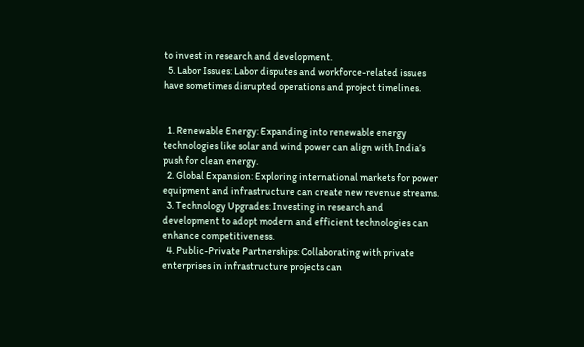to invest in research and development.
  5. Labor Issues: Labor disputes and workforce-related issues have sometimes disrupted operations and project timelines.


  1. Renewable Energy: Expanding into renewable energy technologies like solar and wind power can align with India’s push for clean energy.
  2. Global Expansion: Exploring international markets for power equipment and infrastructure can create new revenue streams.
  3. Technology Upgrades: Investing in research and development to adopt modern and efficient technologies can enhance competitiveness.
  4. Public-Private Partnerships: Collaborating with private enterprises in infrastructure projects can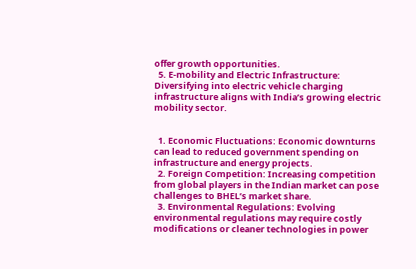offer growth opportunities.
  5. E-mobility and Electric Infrastructure: Diversifying into electric vehicle charging infrastructure aligns with India’s growing electric mobility sector.


  1. Economic Fluctuations: Economic downturns can lead to reduced government spending on infrastructure and energy projects.
  2. Foreign Competition: Increasing competition from global players in the Indian market can pose challenges to BHEL’s market share.
  3. Environmental Regulations: Evolving environmental regulations may require costly modifications or cleaner technologies in power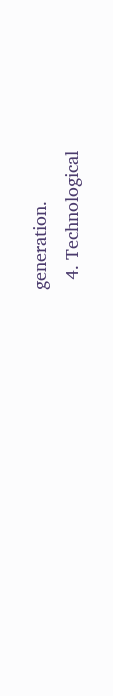generation.
  4. Technological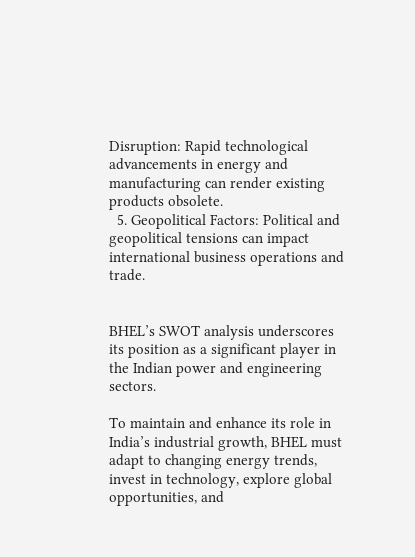Disruption: Rapid technological advancements in energy and manufacturing can render existing products obsolete.
  5. Geopolitical Factors: Political and geopolitical tensions can impact international business operations and trade.


BHEL’s SWOT analysis underscores its position as a significant player in the Indian power and engineering sectors.

To maintain and enhance its role in India’s industrial growth, BHEL must adapt to changing energy trends, invest in technology, explore global opportunities, and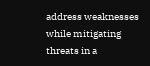address weaknesses while mitigating threats in a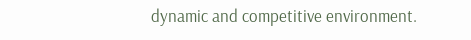dynamic and competitive environment.